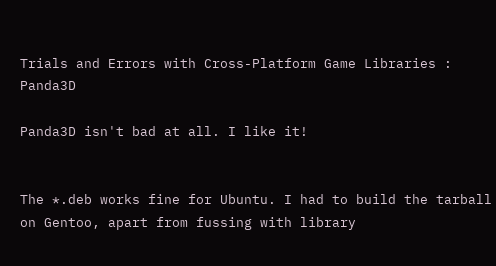Trials and Errors with Cross-Platform Game Libraries : Panda3D

Panda3D isn't bad at all. I like it!


The *.deb works fine for Ubuntu. I had to build the tarball on Gentoo, apart from fussing with library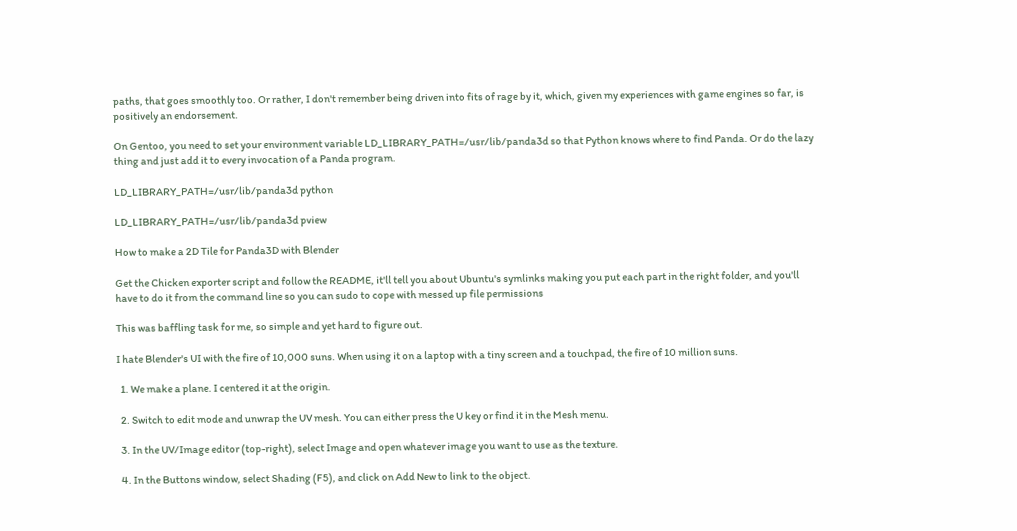paths, that goes smoothly too. Or rather, I don't remember being driven into fits of rage by it, which, given my experiences with game engines so far, is positively an endorsement.

On Gentoo, you need to set your environment variable LD_LIBRARY_PATH=/usr/lib/panda3d so that Python knows where to find Panda. Or do the lazy thing and just add it to every invocation of a Panda program.

LD_LIBRARY_PATH=/usr/lib/panda3d python

LD_LIBRARY_PATH=/usr/lib/panda3d pview

How to make a 2D Tile for Panda3D with Blender

Get the Chicken exporter script and follow the README, it'll tell you about Ubuntu's symlinks making you put each part in the right folder, and you'll have to do it from the command line so you can sudo to cope with messed up file permissions

This was baffling task for me, so simple and yet hard to figure out.

I hate Blender's UI with the fire of 10,000 suns. When using it on a laptop with a tiny screen and a touchpad, the fire of 10 million suns.

  1. We make a plane. I centered it at the origin.

  2. Switch to edit mode and unwrap the UV mesh. You can either press the U key or find it in the Mesh menu.

  3. In the UV/Image editor (top-right), select Image and open whatever image you want to use as the texture.

  4. In the Buttons window, select Shading (F5), and click on Add New to link to the object.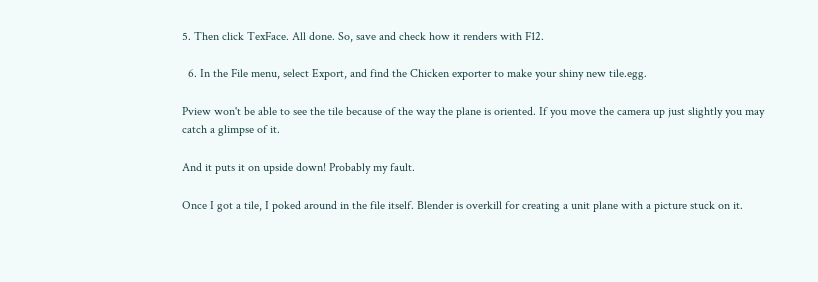5. Then click TexFace. All done. So, save and check how it renders with F12.

  6. In the File menu, select Export, and find the Chicken exporter to make your shiny new tile.egg.

Pview won't be able to see the tile because of the way the plane is oriented. If you move the camera up just slightly you may catch a glimpse of it.

And it puts it on upside down! Probably my fault.

Once I got a tile, I poked around in the file itself. Blender is overkill for creating a unit plane with a picture stuck on it.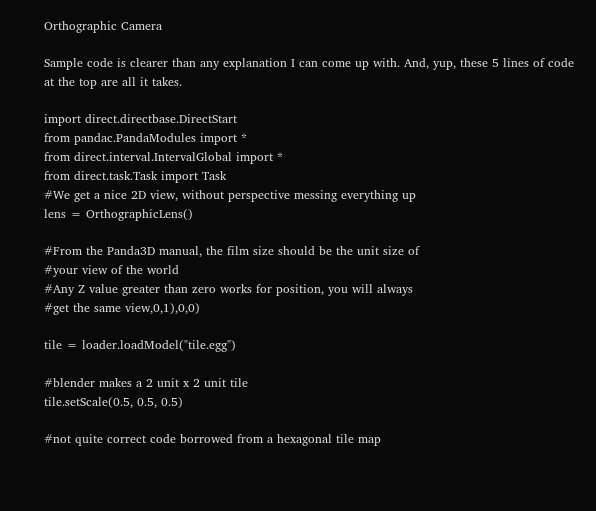Orthographic Camera

Sample code is clearer than any explanation I can come up with. And, yup, these 5 lines of code at the top are all it takes.

import direct.directbase.DirectStart
from pandac.PandaModules import *
from direct.interval.IntervalGlobal import *
from direct.task.Task import Task
#We get a nice 2D view, without perspective messing everything up
lens = OrthographicLens()

#From the Panda3D manual, the film size should be the unit size of
#your view of the world
#Any Z value greater than zero works for position, you will always
#get the same view,0,1),0,0)

tile = loader.loadModel("tile.egg")

#blender makes a 2 unit x 2 unit tile
tile.setScale(0.5, 0.5, 0.5)

#not quite correct code borrowed from a hexagonal tile map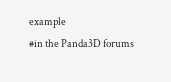example
#in the Panda3D forums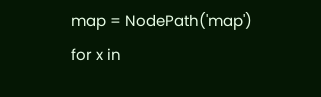map = NodePath('map')
for x in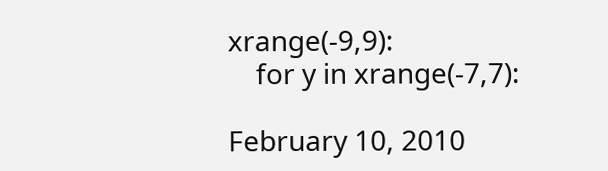xrange(-9,9):
    for y in xrange(-7,7):

February 10, 2010